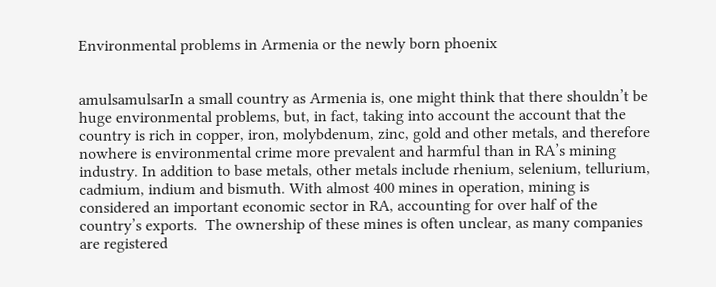Environmental problems in Armenia or the newly born phoenix


amulsamulsarIn a small country as Armenia is, one might think that there shouldn’t be huge environmental problems, but, in fact, taking into account the account that the country is rich in copper, iron, molybdenum, zinc, gold and other metals, and therefore  nowhere is environmental crime more prevalent and harmful than in RA’s mining industry. In addition to base metals, other metals include rhenium, selenium, tellurium, cadmium, indium and bismuth. With almost 400 mines in operation, mining is considered an important economic sector in RA, accounting for over half of the country’s exports.  The ownership of these mines is often unclear, as many companies are registered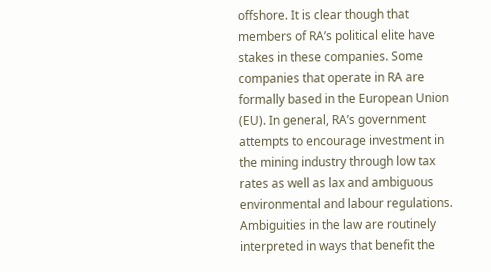offshore. It is clear though that members of RA’s political elite have stakes in these companies. Some companies that operate in RA are formally based in the European Union (EU). In general, RA’s government attempts to encourage investment in the mining industry through low tax rates as well as lax and ambiguous environmental and labour regulations. Ambiguities in the law are routinely interpreted in ways that benefit the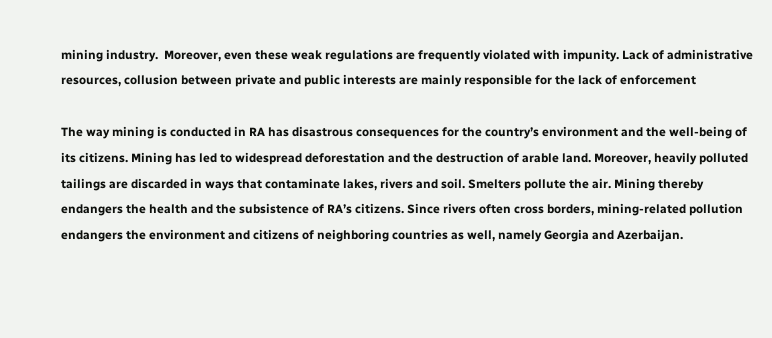mining industry.  Moreover, even these weak regulations are frequently violated with impunity. Lack of administrative resources, collusion between private and public interests are mainly responsible for the lack of enforcement

The way mining is conducted in RA has disastrous consequences for the country’s environment and the well-being of its citizens. Mining has led to widespread deforestation and the destruction of arable land. Moreover, heavily polluted tailings are discarded in ways that contaminate lakes, rivers and soil. Smelters pollute the air. Mining thereby endangers the health and the subsistence of RA’s citizens. Since rivers often cross borders, mining-related pollution endangers the environment and citizens of neighboring countries as well, namely Georgia and Azerbaijan.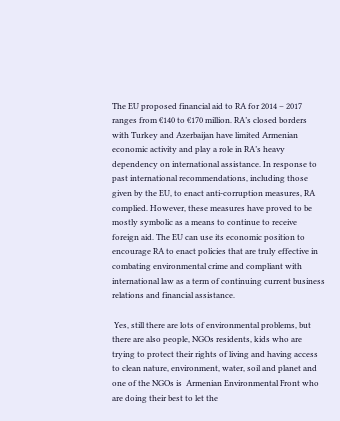The EU proposed financial aid to RA for 2014 – 2017 ranges from €140 to €170 million. RA’s closed borders with Turkey and Azerbaijan have limited Armenian economic activity and play a role in RA’s heavy dependency on international assistance. In response to past international recommendations, including those given by the EU, to enact anti-corruption measures, RA complied. However, these measures have proved to be mostly symbolic as a means to continue to receive foreign aid. The EU can use its economic position to encourage RA to enact policies that are truly effective in combating environmental crime and compliant with international law as a term of continuing current business relations and financial assistance.

 Yes, still there are lots of environmental problems, but there are also people, NGOs residents, kids who are trying to protect their rights of living and having access to clean nature, environment, water, soil and planet and one of the NGOs is  Armenian Environmental Front who are doing their best to let the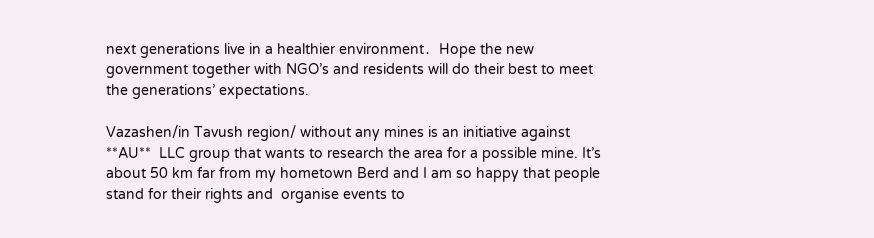next generations live in a healthier environment․  Hope the new government together with NGO’s and residents will do their best to meet the generations’ expectations.

Vazashen/in Tavush region/ without any mines is an initiative against **AU**  LLC group that wants to research the area for a possible mine. It’s about 50 km far from my hometown Berd and I am so happy that people stand for their rights and  organise events to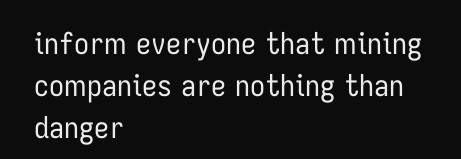inform everyone that mining companies are nothing than danger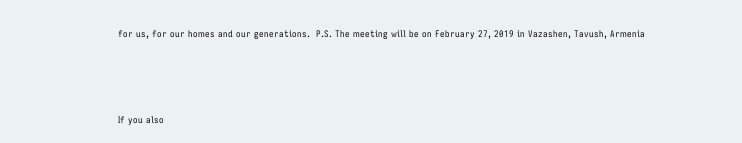for us, for our homes and our generations.  P.S. The meeting will be on February 27, 2019 in Vazashen, Tavush, Armenia




If you also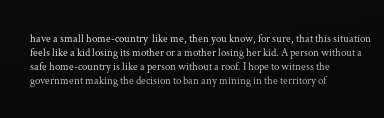have a small home-country  like me, then you know, for sure, that this situation feels like a kid losing its mother or a mother losing her kid. A person without a safe home-country is like a person without a roof. I hope to witness the government making the decision to ban any mining in the territory of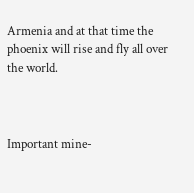Armenia and at that time the phoenix will rise and fly all over the world.



Important mine-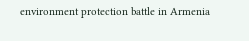environment protection battle in Armenia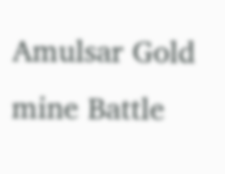Amulsar Gold mine Battle